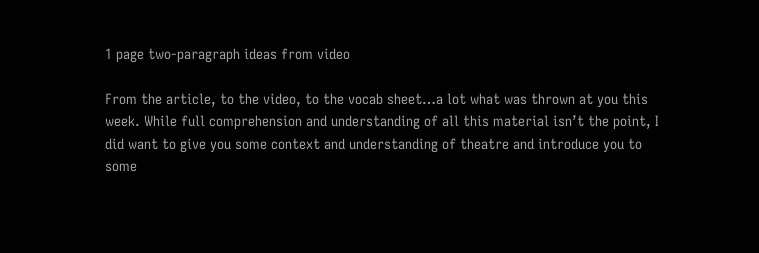1 page two-paragraph ideas from video

From the article, to the video, to the vocab sheet…a lot what was thrown at you this week. While full comprehension and understanding of all this material isn’t the point, I did want to give you some context and understanding of theatre and introduce you to some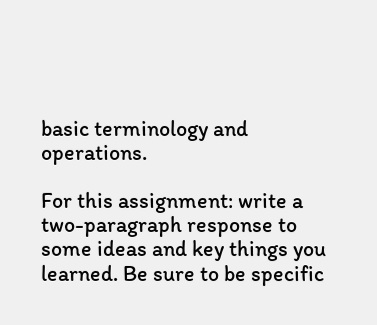basic terminology and operations.

For this assignment: write a two-paragraph response to some ideas and key things you learned. Be sure to be specific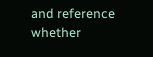and reference whether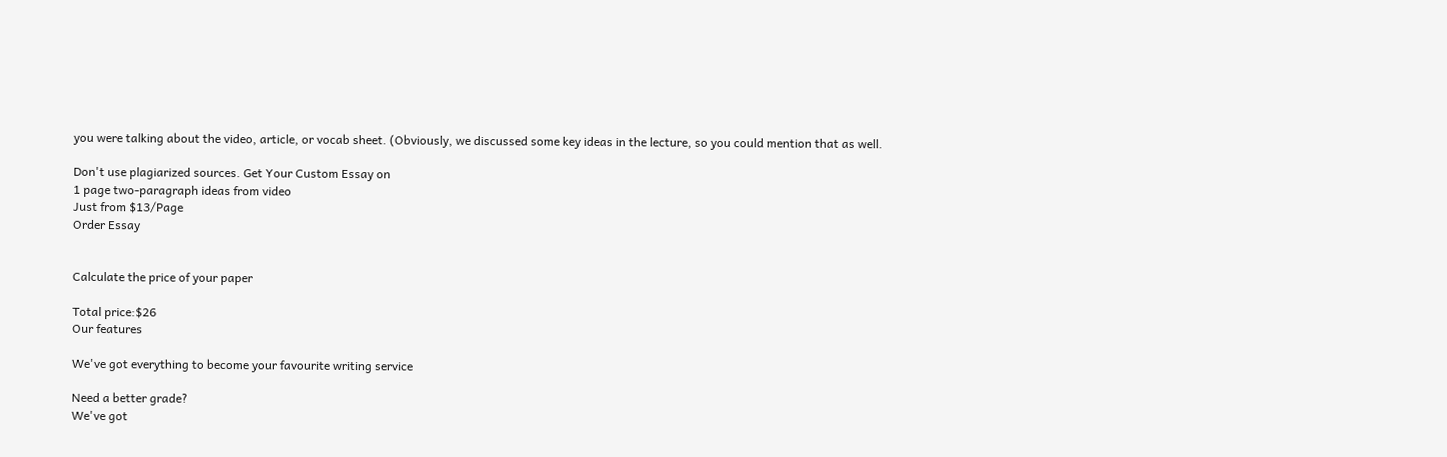you were talking about the video, article, or vocab sheet. (Obviously, we discussed some key ideas in the lecture, so you could mention that as well.

Don't use plagiarized sources. Get Your Custom Essay on
1 page two-paragraph ideas from video
Just from $13/Page
Order Essay


Calculate the price of your paper

Total price:$26
Our features

We've got everything to become your favourite writing service

Need a better grade?
We've got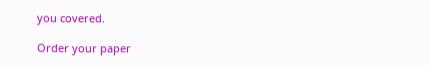you covered.

Order your paper